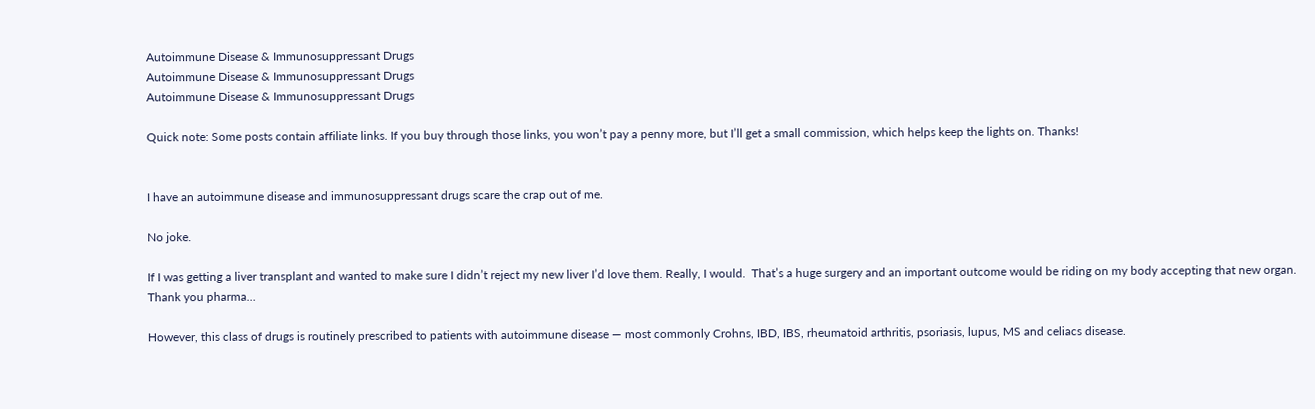Autoimmune Disease & Immunosuppressant Drugs
Autoimmune Disease & Immunosuppressant Drugs
Autoimmune Disease & Immunosuppressant Drugs

Quick note: Some posts contain affiliate links. If you buy through those links, you won’t pay a penny more, but I’ll get a small commission, which helps keep the lights on. Thanks!


I have an autoimmune disease and immunosuppressant drugs scare the crap out of me.

No joke.

If I was getting a liver transplant and wanted to make sure I didn’t reject my new liver I’d love them. Really, I would.  That’s a huge surgery and an important outcome would be riding on my body accepting that new organ.  Thank you pharma…

However, this class of drugs is routinely prescribed to patients with autoimmune disease — most commonly Crohns, IBD, IBS, rheumatoid arthritis, psoriasis, lupus, MS and celiacs disease.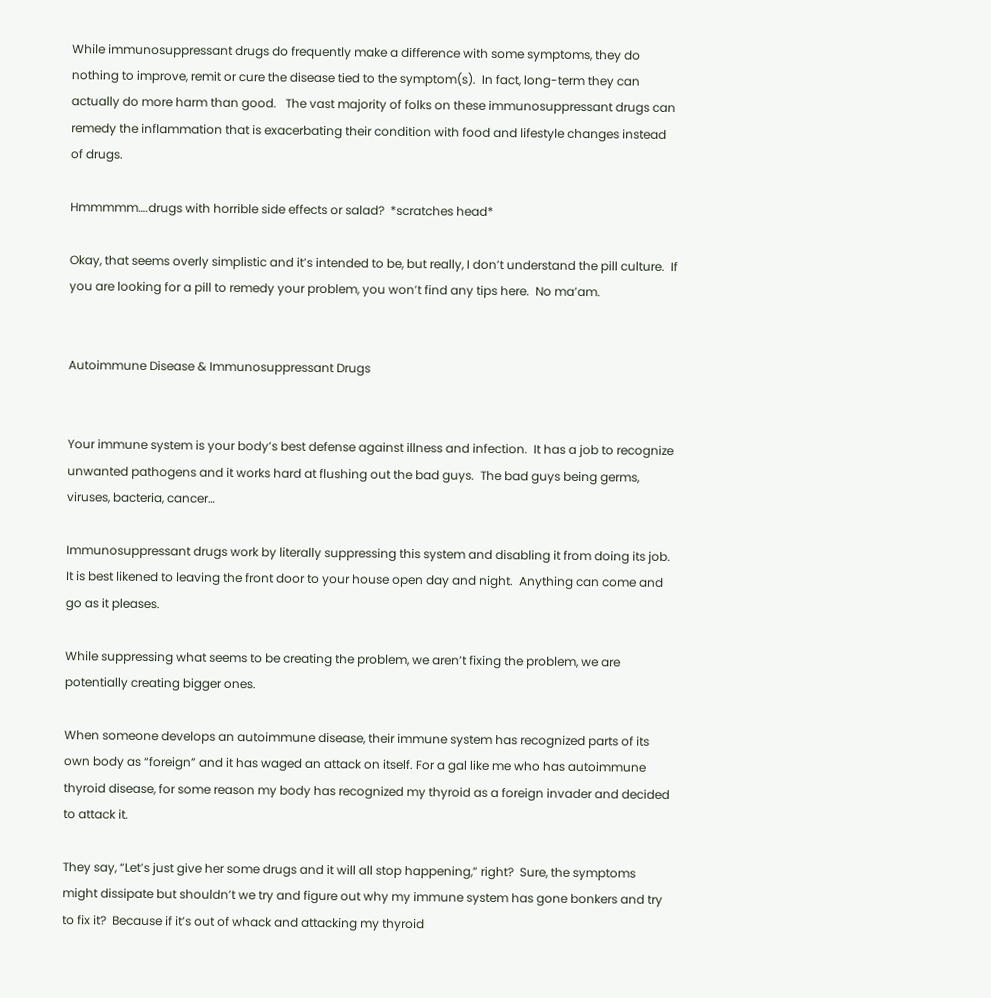While immunosuppressant drugs do frequently make a difference with some symptoms, they do nothing to improve, remit or cure the disease tied to the symptom(s).  In fact, long-term they can actually do more harm than good.   The vast majority of folks on these immunosuppressant drugs can remedy the inflammation that is exacerbating their condition with food and lifestyle changes instead of drugs.

Hmmmmm….drugs with horrible side effects or salad?  *scratches head*

Okay, that seems overly simplistic and it’s intended to be, but really, I don’t understand the pill culture.  If you are looking for a pill to remedy your problem, you won’t find any tips here.  No ma’am.


Autoimmune Disease & Immunosuppressant Drugs


Your immune system is your body’s best defense against illness and infection.  It has a job to recognize unwanted pathogens and it works hard at flushing out the bad guys.  The bad guys being germs, viruses, bacteria, cancer…

Immunosuppressant drugs work by literally suppressing this system and disabling it from doing its job.  It is best likened to leaving the front door to your house open day and night.  Anything can come and go as it pleases.

While suppressing what seems to be creating the problem, we aren’t fixing the problem, we are potentially creating bigger ones.

When someone develops an autoimmune disease, their immune system has recognized parts of its own body as “foreign” and it has waged an attack on itself. For a gal like me who has autoimmune thyroid disease, for some reason my body has recognized my thyroid as a foreign invader and decided to attack it.

They say, “Let’s just give her some drugs and it will all stop happening,” right?  Sure, the symptoms might dissipate but shouldn’t we try and figure out why my immune system has gone bonkers and try to fix it?  Because if it’s out of whack and attacking my thyroid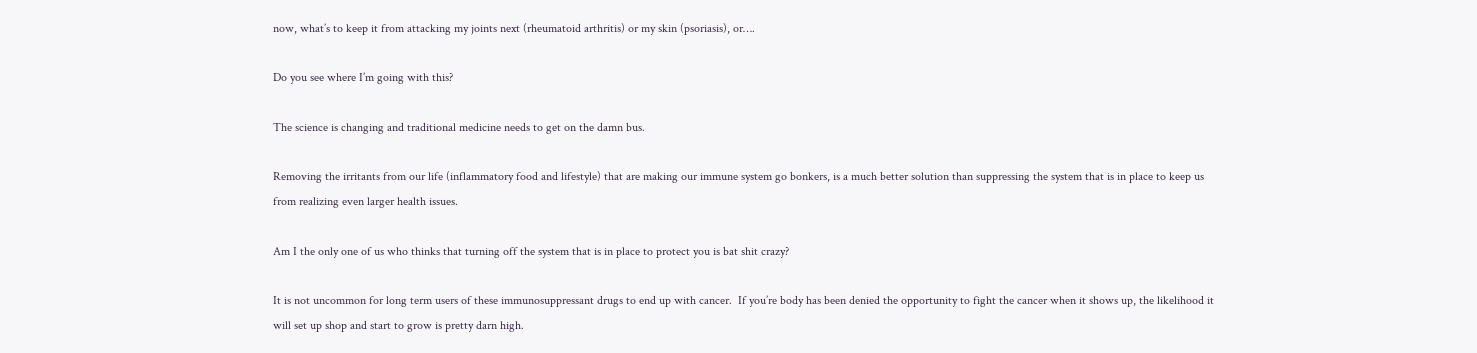now, what’s to keep it from attacking my joints next (rheumatoid arthritis) or my skin (psoriasis), or….

Do you see where I’m going with this?

The science is changing and traditional medicine needs to get on the damn bus.

Removing the irritants from our life (inflammatory food and lifestyle) that are making our immune system go bonkers, is a much better solution than suppressing the system that is in place to keep us from realizing even larger health issues.

Am I the only one of us who thinks that turning off the system that is in place to protect you is bat shit crazy?

It is not uncommon for long term users of these immunosuppressant drugs to end up with cancer.  If you’re body has been denied the opportunity to fight the cancer when it shows up, the likelihood it will set up shop and start to grow is pretty darn high.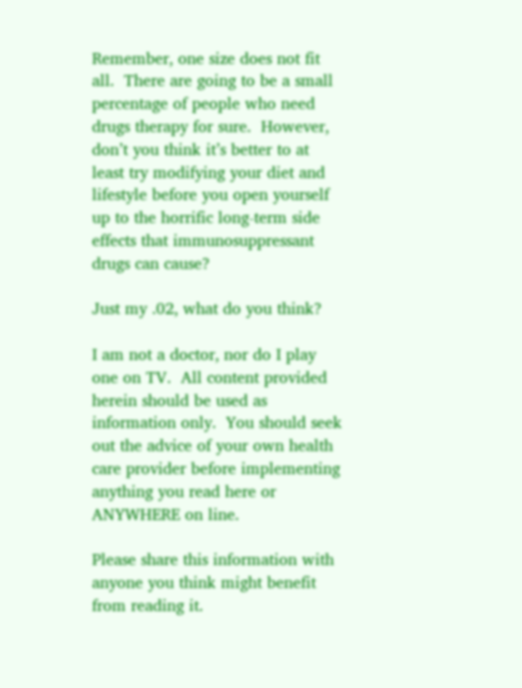Remember, one size does not fit all.  There are going to be a small percentage of people who need drugs therapy for sure.  However, don’t you think it’s better to at least try modifying your diet and lifestyle before you open yourself up to the horrific long-term side effects that immunosuppressant drugs can cause?

Just my .02, what do you think?

I am not a doctor, nor do I play one on TV.  All content provided herein should be used as information only.  You should seek out the advice of your own health care provider before implementing anything you read here or ANYWHERE on line.

Please share this information with anyone you think might benefit from reading it.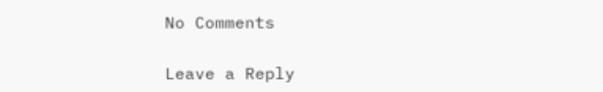No Comments

Leave a Reply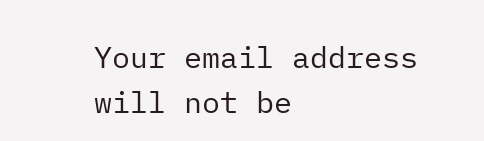Your email address will not be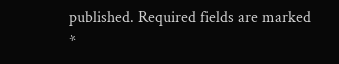published. Required fields are marked *